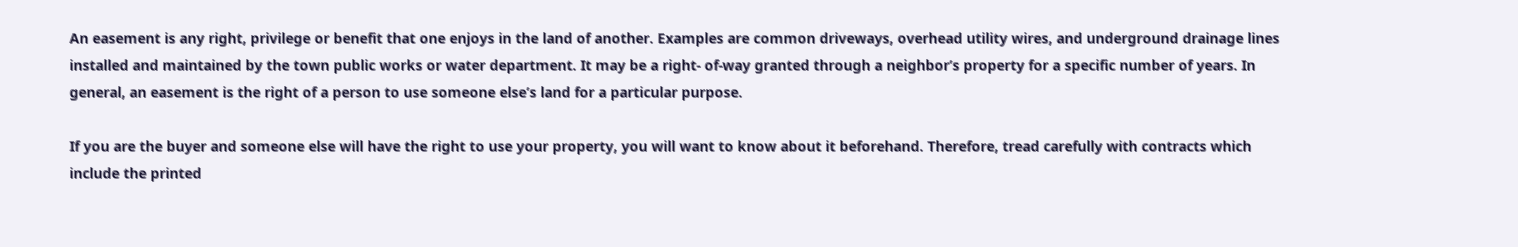An easement is any right, privilege or benefit that one enjoys in the land of another. Examples are common driveways, overhead utility wires, and underground drainage lines installed and maintained by the town public works or water department. It may be a right- of-way granted through a neighbor’s property for a specific number of years. In general, an easement is the right of a person to use someone else’s land for a particular purpose.

If you are the buyer and someone else will have the right to use your property, you will want to know about it beforehand. Therefore, tread carefully with contracts which include the printed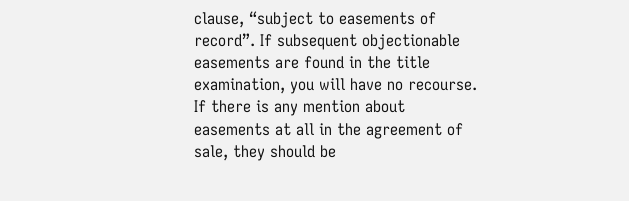clause, “subject to easements of record”. If subsequent objectionable easements are found in the title examination, you will have no recourse. If there is any mention about easements at all in the agreement of sale, they should be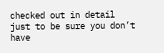checked out in detail just to be sure you don’t have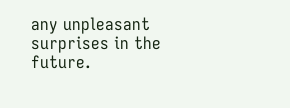any unpleasant surprises in the future.